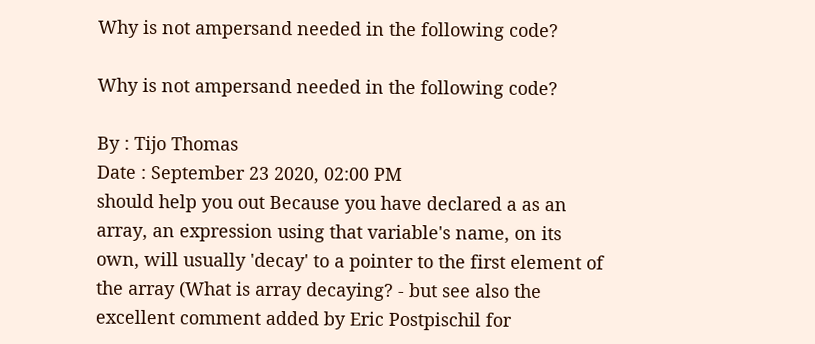Why is not ampersand needed in the following code?

Why is not ampersand needed in the following code?

By : Tijo Thomas
Date : September 23 2020, 02:00 PM
should help you out Because you have declared a as an array, an expression using that variable's name, on its own, will usually 'decay' to a pointer to the first element of the array (What is array decaying? - but see also the excellent comment added by Eric Postpischil for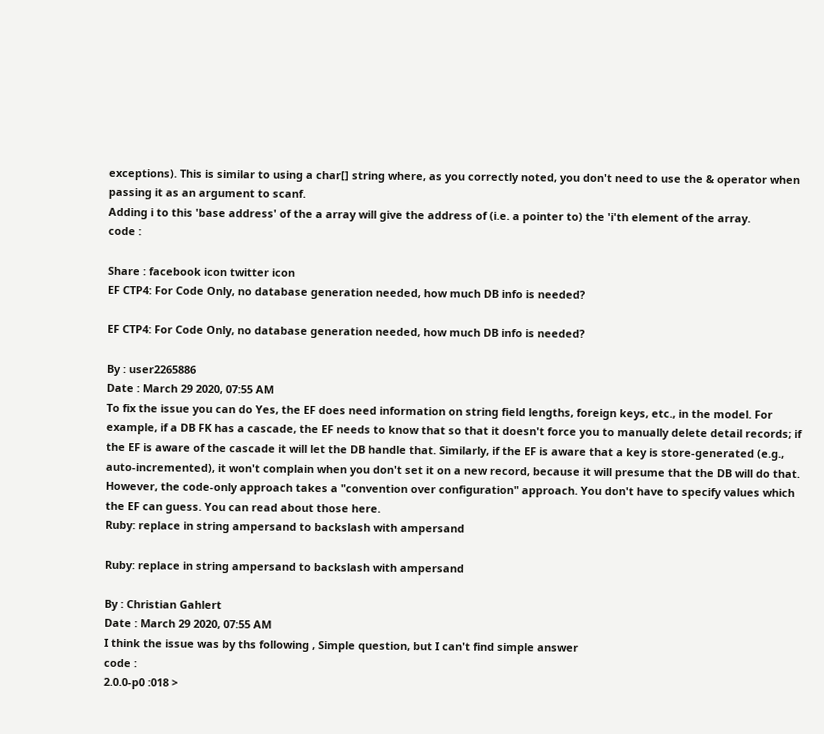exceptions). This is similar to using a char[] string where, as you correctly noted, you don't need to use the & operator when passing it as an argument to scanf.
Adding i to this 'base address' of the a array will give the address of (i.e. a pointer to) the 'i'th element of the array.
code :

Share : facebook icon twitter icon
EF CTP4: For Code Only, no database generation needed, how much DB info is needed?

EF CTP4: For Code Only, no database generation needed, how much DB info is needed?

By : user2265886
Date : March 29 2020, 07:55 AM
To fix the issue you can do Yes, the EF does need information on string field lengths, foreign keys, etc., in the model. For example, if a DB FK has a cascade, the EF needs to know that so that it doesn't force you to manually delete detail records; if the EF is aware of the cascade it will let the DB handle that. Similarly, if the EF is aware that a key is store-generated (e.g., auto-incremented), it won't complain when you don't set it on a new record, because it will presume that the DB will do that.
However, the code-only approach takes a "convention over configuration" approach. You don't have to specify values which the EF can guess. You can read about those here.
Ruby: replace in string ampersand to backslash with ampersand

Ruby: replace in string ampersand to backslash with ampersand

By : Christian Gahlert
Date : March 29 2020, 07:55 AM
I think the issue was by ths following , Simple question, but I can't find simple answer
code :
2.0.0-p0 :018 >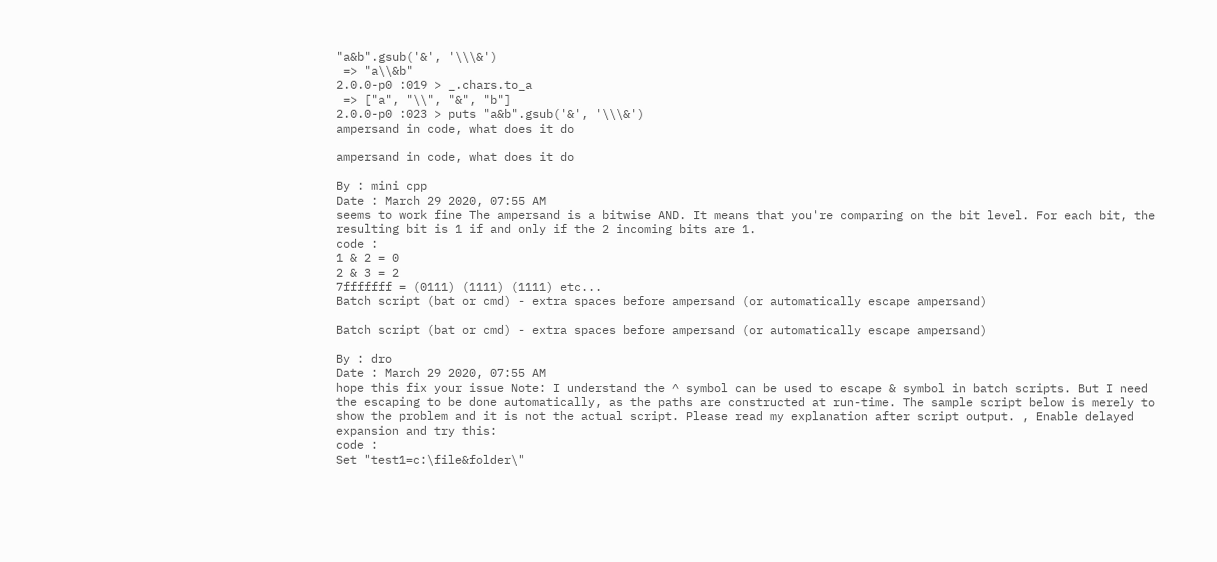"a&b".gsub('&', '\\\&')
 => "a\\&b"
2.0.0-p0 :019 > _.chars.to_a
 => ["a", "\\", "&", "b"]
2.0.0-p0 :023 > puts "a&b".gsub('&', '\\\&')
ampersand in code, what does it do

ampersand in code, what does it do

By : mini cpp
Date : March 29 2020, 07:55 AM
seems to work fine The ampersand is a bitwise AND. It means that you're comparing on the bit level. For each bit, the resulting bit is 1 if and only if the 2 incoming bits are 1.
code :
1 & 2 = 0
2 & 3 = 2
7fffffff = (0111) (1111) (1111) etc...
Batch script (bat or cmd) - extra spaces before ampersand (or automatically escape ampersand)

Batch script (bat or cmd) - extra spaces before ampersand (or automatically escape ampersand)

By : dro
Date : March 29 2020, 07:55 AM
hope this fix your issue Note: I understand the ^ symbol can be used to escape & symbol in batch scripts. But I need the escaping to be done automatically, as the paths are constructed at run-time. The sample script below is merely to show the problem and it is not the actual script. Please read my explanation after script output. , Enable delayed expansion and try this:
code :
Set "test1=c:\file&folder\"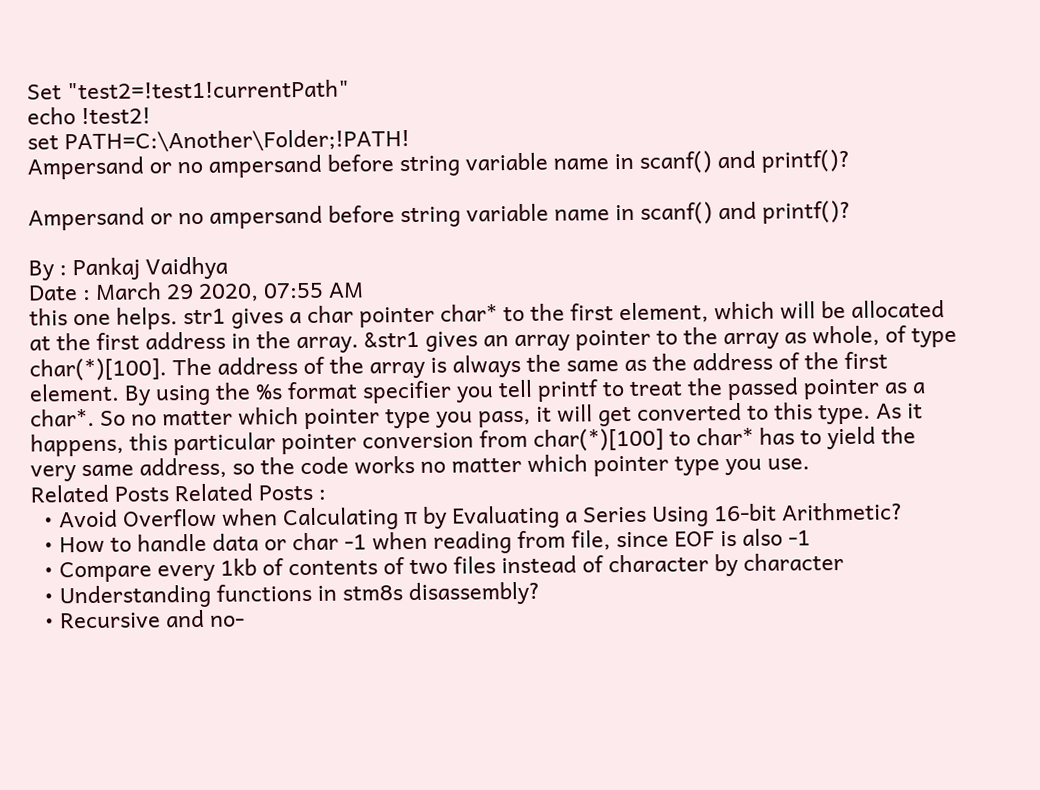Set "test2=!test1!currentPath"
echo !test2!
set PATH=C:\Another\Folder;!PATH!
Ampersand or no ampersand before string variable name in scanf() and printf()?

Ampersand or no ampersand before string variable name in scanf() and printf()?

By : Pankaj Vaidhya
Date : March 29 2020, 07:55 AM
this one helps. str1 gives a char pointer char* to the first element, which will be allocated at the first address in the array. &str1 gives an array pointer to the array as whole, of type char(*)[100]. The address of the array is always the same as the address of the first element. By using the %s format specifier you tell printf to treat the passed pointer as a char*. So no matter which pointer type you pass, it will get converted to this type. As it happens, this particular pointer conversion from char(*)[100] to char* has to yield the very same address, so the code works no matter which pointer type you use.
Related Posts Related Posts :
  • Avoid Overflow when Calculating π by Evaluating a Series Using 16-bit Arithmetic?
  • How to handle data or char -1 when reading from file, since EOF is also -1
  • Compare every 1kb of contents of two files instead of character by character
  • Understanding functions in stm8s disassembly?
  • Recursive and no-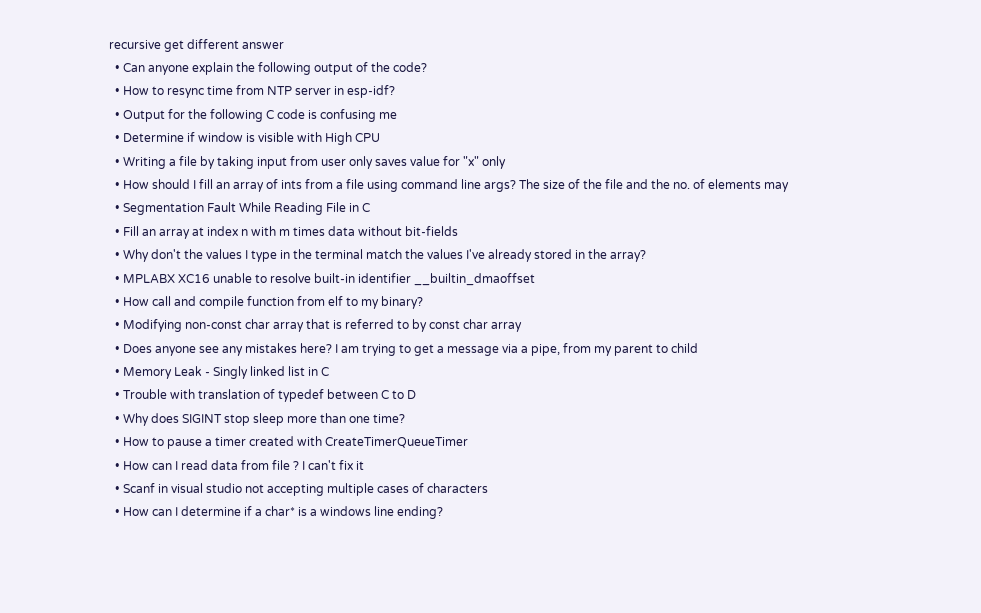recursive get different answer
  • Can anyone explain the following output of the code?
  • How to resync time from NTP server in esp-idf?
  • Output for the following C code is confusing me
  • Determine if window is visible with High CPU
  • Writing a file by taking input from user only saves value for "x" only
  • How should I fill an array of ints from a file using command line args? The size of the file and the no. of elements may
  • Segmentation Fault While Reading File in C
  • Fill an array at index n with m times data without bit-fields
  • Why don't the values I type in the terminal match the values I've already stored in the array?
  • MPLABX XC16 unable to resolve built-in identifier __builtin_dmaoffset
  • How call and compile function from elf to my binary?
  • Modifying non-const char array that is referred to by const char array
  • Does anyone see any mistakes here? I am trying to get a message via a pipe, from my parent to child
  • Memory Leak - Singly linked list in C
  • Trouble with translation of typedef between C to D
  • Why does SIGINT stop sleep more than one time?
  • How to pause a timer created with CreateTimerQueueTimer
  • How can I read data from file ? I can't fix it
  • Scanf in visual studio not accepting multiple cases of characters
  • How can I determine if a char* is a windows line ending?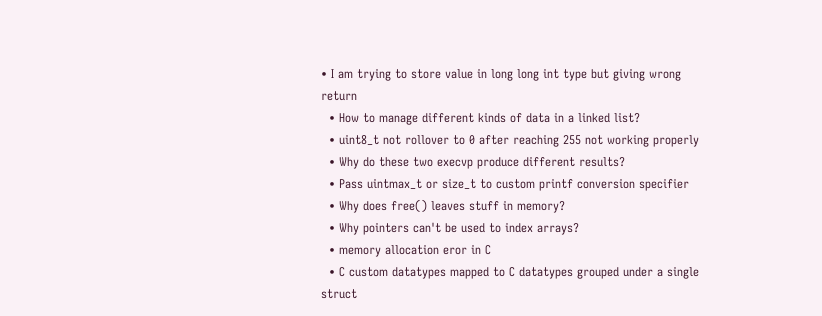• I am trying to store value in long long int type but giving wrong return
  • How to manage different kinds of data in a linked list?
  • uint8_t not rollover to 0 after reaching 255 not working properly
  • Why do these two execvp produce different results?
  • Pass uintmax_t or size_t to custom printf conversion specifier
  • Why does free() leaves stuff in memory?
  • Why pointers can't be used to index arrays?
  • memory allocation eror in C
  • C custom datatypes mapped to C datatypes grouped under a single struct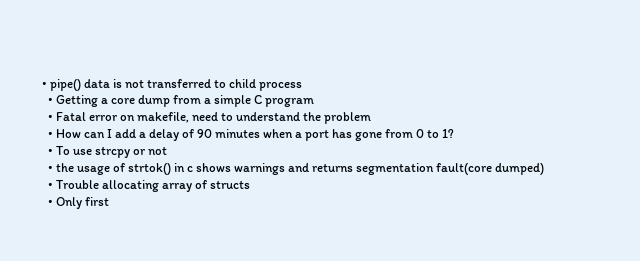• pipe() data is not transferred to child process
  • Getting a core dump from a simple C program
  • Fatal error on makefile, need to understand the problem
  • How can I add a delay of 90 minutes when a port has gone from 0 to 1?
  • To use strcpy or not
  • the usage of strtok() in c shows warnings and returns segmentation fault(core dumped)
  • Trouble allocating array of structs
  • Only first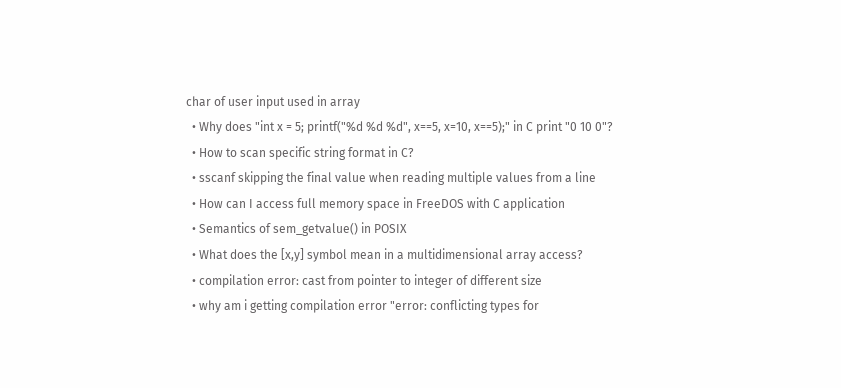char of user input used in array
  • Why does "int x = 5; printf("%d %d %d", x==5, x=10, x==5);" in C print "0 10 0"?
  • How to scan specific string format in C?
  • sscanf skipping the final value when reading multiple values from a line
  • How can I access full memory space in FreeDOS with C application
  • Semantics of sem_getvalue() in POSIX
  • What does the [x,y] symbol mean in a multidimensional array access?
  • compilation error: cast from pointer to integer of different size
  • why am i getting compilation error "error: conflicting types for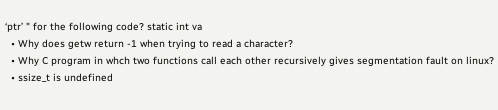‘ptr’ " for the following code? static int va
  • Why does getw return -1 when trying to read a character?
  • Why C program in whch two functions call each other recursively gives segmentation fault on linux?
  • ssize_t is undefined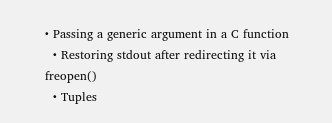• Passing a generic argument in a C function
  • Restoring stdout after redirecting it via freopen()
  • Tuples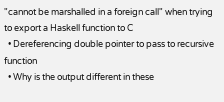"cannot be marshalled in a foreign call" when trying to export a Haskell function to C
  • Dereferencing double pointer to pass to recursive function
  • Why is the output different in these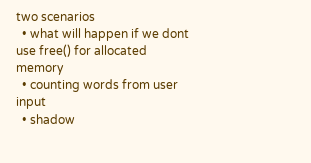two scenarios
  • what will happen if we dont use free() for allocated memory
  • counting words from user input
  • shadow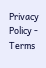Privacy Policy - Terms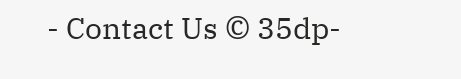- Contact Us © 35dp-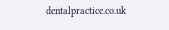dentalpractice.co.uk